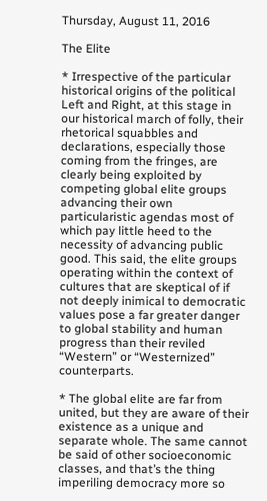Thursday, August 11, 2016

The Elite

* Irrespective of the particular historical origins of the political Left and Right, at this stage in our historical march of folly, their rhetorical squabbles and declarations, especially those coming from the fringes, are clearly being exploited by competing global elite groups advancing their own particularistic agendas most of which pay little heed to the necessity of advancing public good. This said, the elite groups operating within the context of cultures that are skeptical of if not deeply inimical to democratic values pose a far greater danger to global stability and human progress than their reviled “Western” or “Westernized” counterparts.

* The global elite are far from united, but they are aware of their existence as a unique and separate whole. The same cannot be said of other socioeconomic classes, and that’s the thing imperiling democracy more so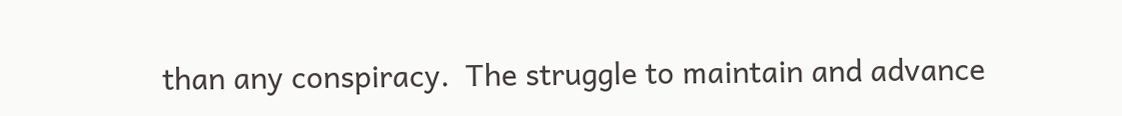than any conspiracy.  The struggle to maintain and advance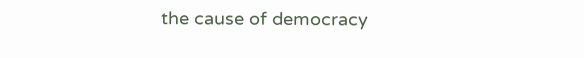the cause of democracy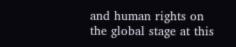and human rights on the global stage at this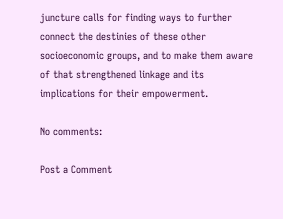juncture calls for finding ways to further connect the destinies of these other socioeconomic groups, and to make them aware of that strengthened linkage and its implications for their empowerment.

No comments:

Post a Comment